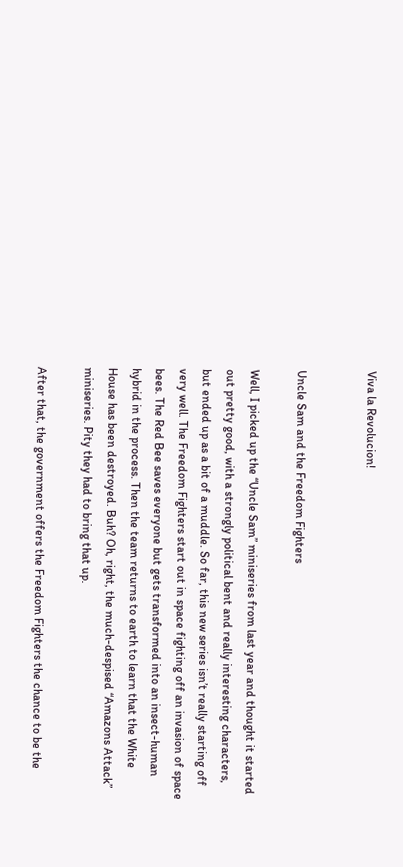Viva la Revolucion!


Uncle Sam and the Freedom Fighters

Well, I picked up the “Uncle Sam” miniseries from last year and thought it started out pretty good, with a strongly political bent and really interesting characters, but ended up as a bit of a muddle. So far, this new series isn’t really starting off very well. The Freedom Fighters start out in space fighting off an invasion of space bees. The Red Bee saves everyone but gets transformed into an insect-human hybrid in the process. Then the team returns to earth to learn that the White House has been destroyed. Buh? Oh, right, the much-despised “Amazons Attack” miniseries. Pity they had to bring that up.

After that, the government offers the Freedom Fighters the chance to be the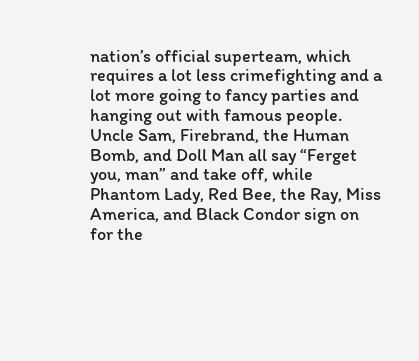nation’s official superteam, which requires a lot less crimefighting and a lot more going to fancy parties and hanging out with famous people. Uncle Sam, Firebrand, the Human Bomb, and Doll Man all say “Ferget you, man” and take off, while Phantom Lady, Red Bee, the Ray, Miss America, and Black Condor sign on for the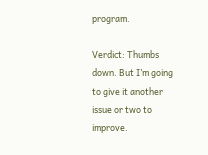program.

Verdict: Thumbs down. But I’m going to give it another issue or two to improve.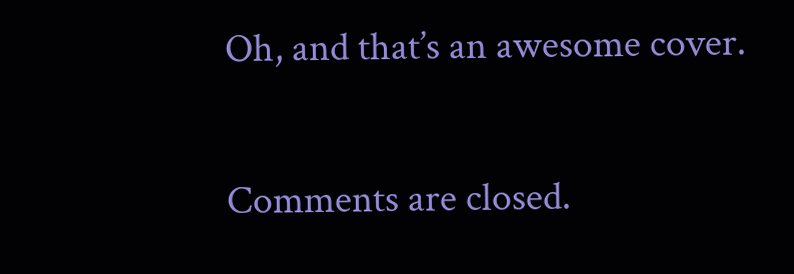Oh, and that’s an awesome cover.

Comments are closed.